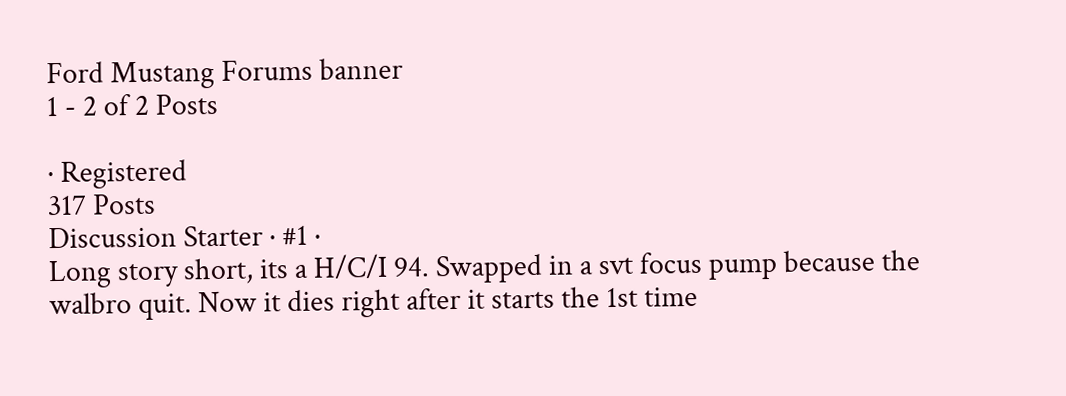Ford Mustang Forums banner
1 - 2 of 2 Posts

· Registered
317 Posts
Discussion Starter · #1 ·
Long story short, its a H/C/I 94. Swapped in a svt focus pump because the walbro quit. Now it dies right after it starts the 1st time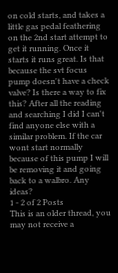on cold starts, and takes a little gas pedal feathering on the 2nd start attempt to get it running. Once it starts it runs great. Is that because the svt focus pump doesn't have a check valve? Is there a way to fix this? After all the reading and searching I did I can't find anyone else with a similar problem. If the car wont start normally because of this pump I will be removing it and going back to a walbro. Any ideas?
1 - 2 of 2 Posts
This is an older thread, you may not receive a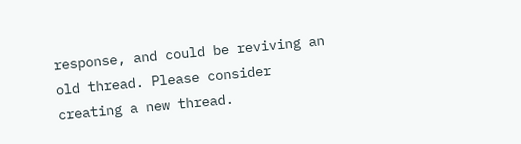response, and could be reviving an old thread. Please consider creating a new thread.